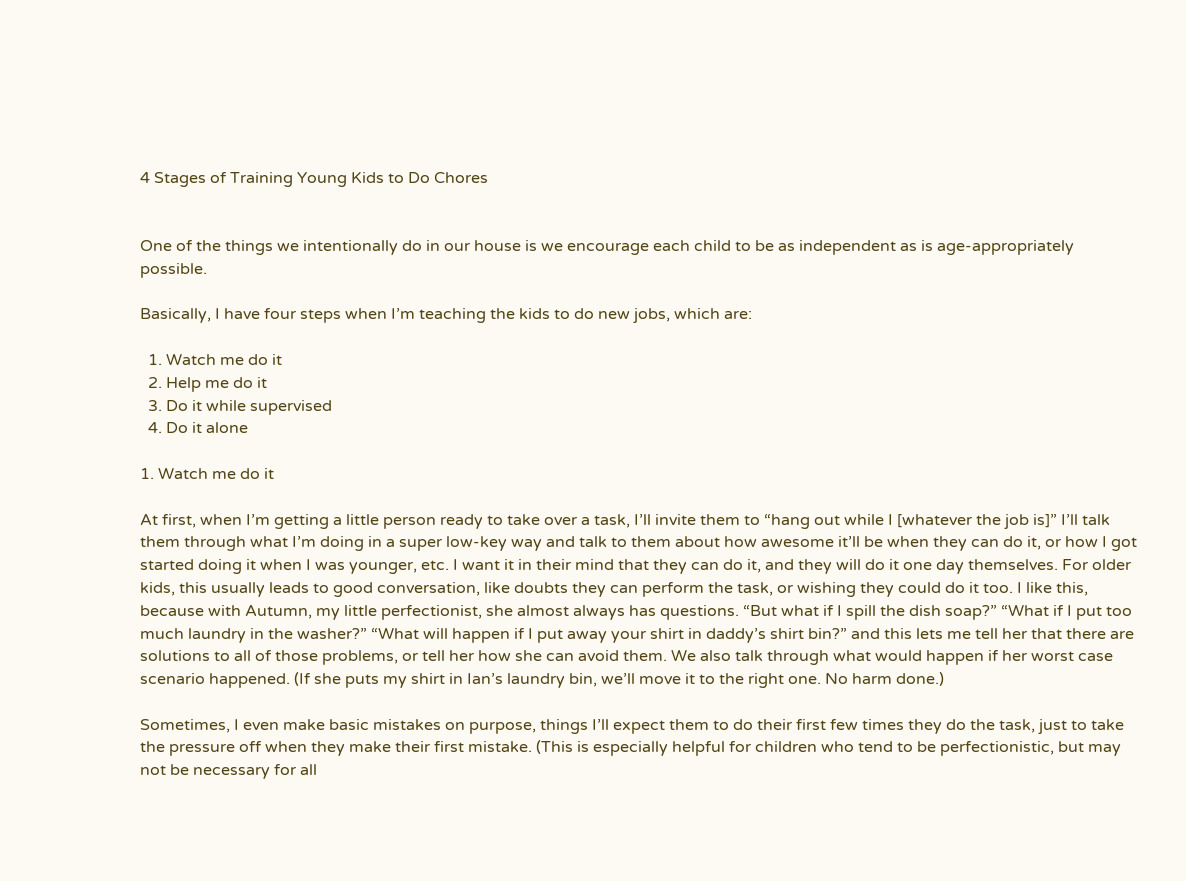4 Stages of Training Young Kids to Do Chores


One of the things we intentionally do in our house is we encourage each child to be as independent as is age-appropriately possible.

Basically, I have four steps when I’m teaching the kids to do new jobs, which are:

  1. Watch me do it
  2. Help me do it
  3. Do it while supervised
  4. Do it alone

1. Watch me do it

At first, when I’m getting a little person ready to take over a task, I’ll invite them to “hang out while I [whatever the job is]” I’ll talk them through what I’m doing in a super low-key way and talk to them about how awesome it’ll be when they can do it, or how I got started doing it when I was younger, etc. I want it in their mind that they can do it, and they will do it one day themselves. For older kids, this usually leads to good conversation, like doubts they can perform the task, or wishing they could do it too. I like this, because with Autumn, my little perfectionist, she almost always has questions. “But what if I spill the dish soap?” “What if I put too much laundry in the washer?” “What will happen if I put away your shirt in daddy’s shirt bin?” and this lets me tell her that there are solutions to all of those problems, or tell her how she can avoid them. We also talk through what would happen if her worst case scenario happened. (If she puts my shirt in Ian’s laundry bin, we’ll move it to the right one. No harm done.)

Sometimes, I even make basic mistakes on purpose, things I’ll expect them to do their first few times they do the task, just to take the pressure off when they make their first mistake. (This is especially helpful for children who tend to be perfectionistic, but may not be necessary for all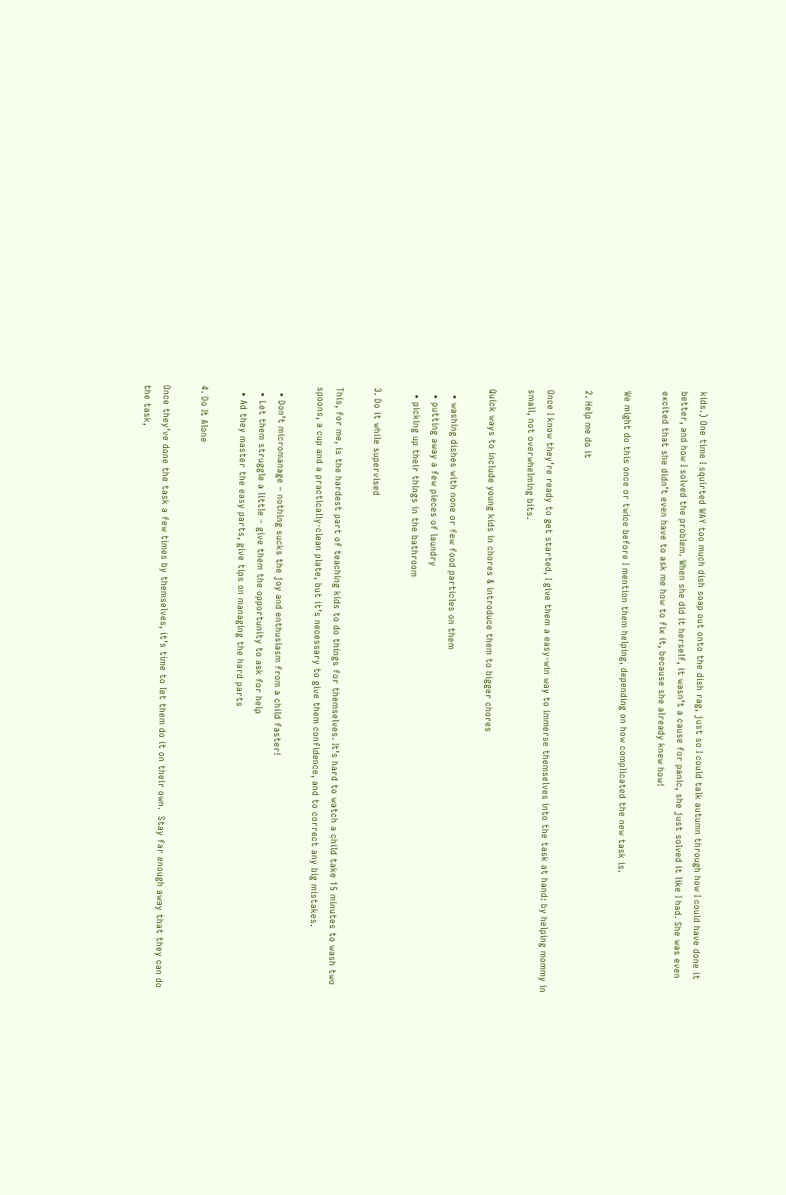kids.) One time I squirted WAY too much dish soap out onto the dish rag, just so I could talk autumn through how I could have done it better, and how I solved the problem. When she did it herself, it wasn’t a cause for panic, she just solved it like I had. She was even excited that she didn’t even have to ask me how to fix it, because she already knew how!

We might do this once or twice before I mention them helping, depending on how complicated the new task is.

2. Help me do it

Once I know they’re ready to get started, I give them a easy-win way to immerse themselves into the task at hand: by helping mommy in small, not overwhelming bits.

Quick ways to include young kids in chores & introduce them to bigger chores

  • washing dishes with none or few food particles on them
  • putting away a few pieces of laundry
  • picking up their things in the bathroom

3. Do it while supervised

This, for me, is the hardest part of teaching kids to do things for themselves. It’s hard to watch a child take 15 minutes to wash two spoons, a cup and a practically-clean plate, but it’s necessary to give them confidence, and to correct any big mistakes.

  • Don’t micromanage – nothing sucks the joy and enthusiasm from a child faster!
  • Let them struggle a little – give them the opportunity to ask for help
  • Ad they master the easy parts, give tips on managing the hard parts

4. Do It Alone

Once they’ve done the task a few times by themselves, it’s time to let them do it on their own.  Stay far enough away that they can do the task,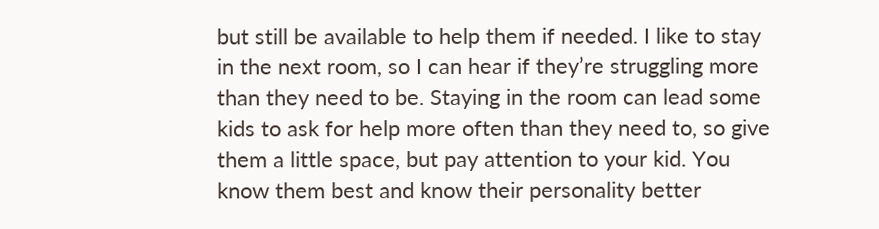but still be available to help them if needed. I like to stay in the next room, so I can hear if they’re struggling more than they need to be. Staying in the room can lead some kids to ask for help more often than they need to, so give them a little space, but pay attention to your kid. You know them best and know their personality better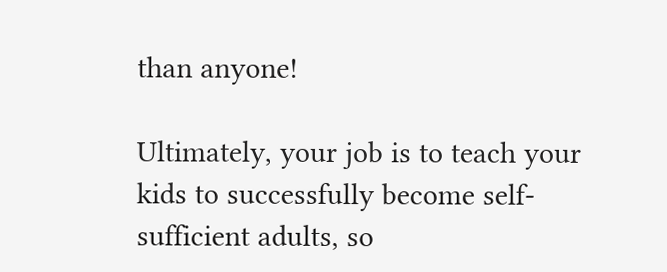than anyone!

Ultimately, your job is to teach your kids to successfully become self-sufficient adults, so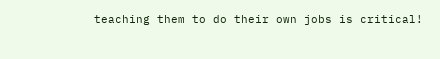teaching them to do their own jobs is critical!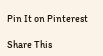Pin It on Pinterest

Share This